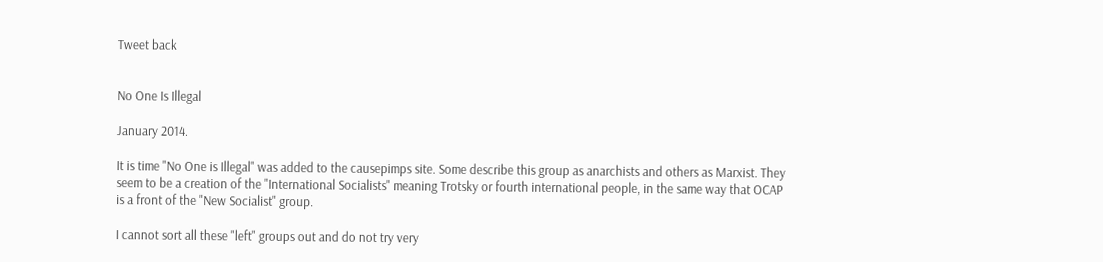Tweet back


No One Is Illegal

January 2014.

It is time "No One is Illegal" was added to the causepimps site. Some describe this group as anarchists and others as Marxist. They seem to be a creation of the "International Socialists" meaning Trotsky or fourth international people, in the same way that OCAP is a front of the "New Socialist" group.

I cannot sort all these "left" groups out and do not try very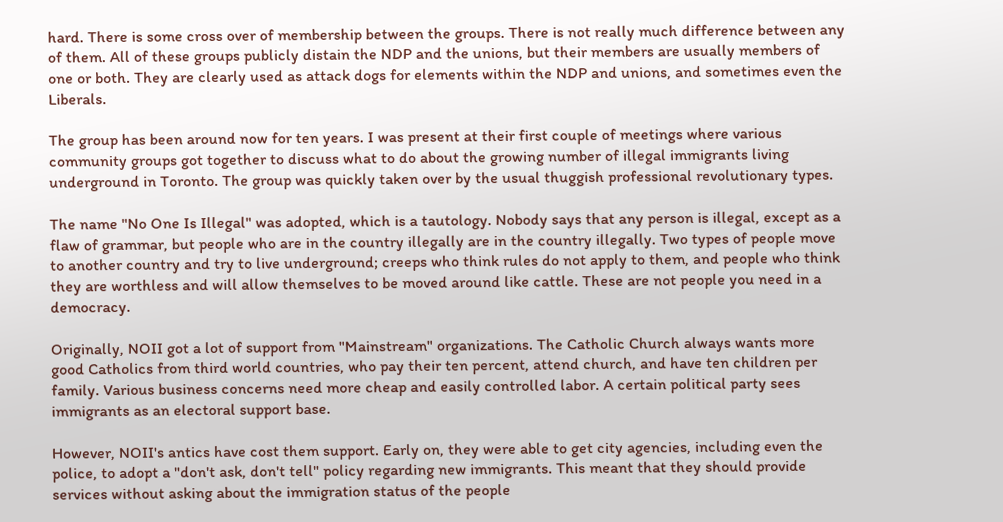hard. There is some cross over of membership between the groups. There is not really much difference between any of them. All of these groups publicly distain the NDP and the unions, but their members are usually members of one or both. They are clearly used as attack dogs for elements within the NDP and unions, and sometimes even the Liberals.

The group has been around now for ten years. I was present at their first couple of meetings where various community groups got together to discuss what to do about the growing number of illegal immigrants living underground in Toronto. The group was quickly taken over by the usual thuggish professional revolutionary types.

The name "No One Is Illegal" was adopted, which is a tautology. Nobody says that any person is illegal, except as a flaw of grammar, but people who are in the country illegally are in the country illegally. Two types of people move to another country and try to live underground; creeps who think rules do not apply to them, and people who think they are worthless and will allow themselves to be moved around like cattle. These are not people you need in a democracy.

Originally, NOII got a lot of support from "Mainstream" organizations. The Catholic Church always wants more good Catholics from third world countries, who pay their ten percent, attend church, and have ten children per family. Various business concerns need more cheap and easily controlled labor. A certain political party sees immigrants as an electoral support base.

However, NOII's antics have cost them support. Early on, they were able to get city agencies, including even the police, to adopt a "don't ask, don't tell" policy regarding new immigrants. This meant that they should provide services without asking about the immigration status of the people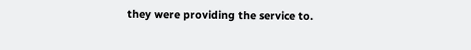they were providing the service to.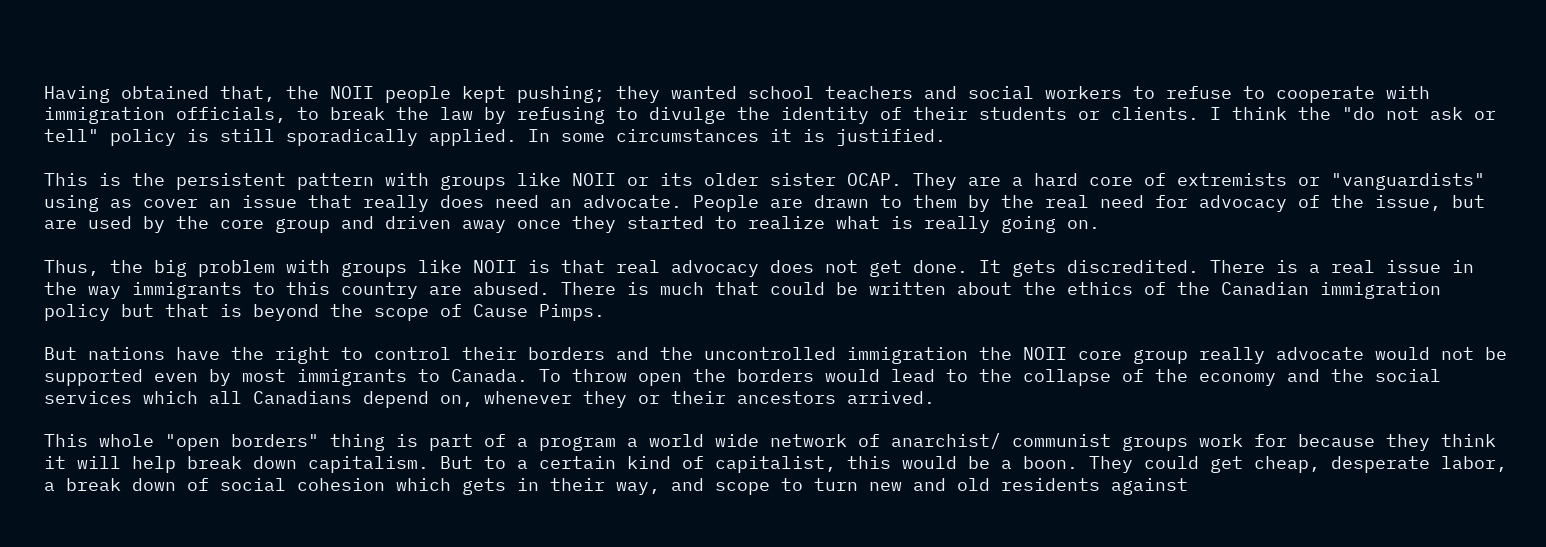Having obtained that, the NOII people kept pushing; they wanted school teachers and social workers to refuse to cooperate with immigration officials, to break the law by refusing to divulge the identity of their students or clients. I think the "do not ask or tell" policy is still sporadically applied. In some circumstances it is justified.

This is the persistent pattern with groups like NOII or its older sister OCAP. They are a hard core of extremists or "vanguardists" using as cover an issue that really does need an advocate. People are drawn to them by the real need for advocacy of the issue, but are used by the core group and driven away once they started to realize what is really going on.

Thus, the big problem with groups like NOII is that real advocacy does not get done. It gets discredited. There is a real issue in the way immigrants to this country are abused. There is much that could be written about the ethics of the Canadian immigration policy but that is beyond the scope of Cause Pimps.

But nations have the right to control their borders and the uncontrolled immigration the NOII core group really advocate would not be supported even by most immigrants to Canada. To throw open the borders would lead to the collapse of the economy and the social services which all Canadians depend on, whenever they or their ancestors arrived.

This whole "open borders" thing is part of a program a world wide network of anarchist/ communist groups work for because they think it will help break down capitalism. But to a certain kind of capitalist, this would be a boon. They could get cheap, desperate labor, a break down of social cohesion which gets in their way, and scope to turn new and old residents against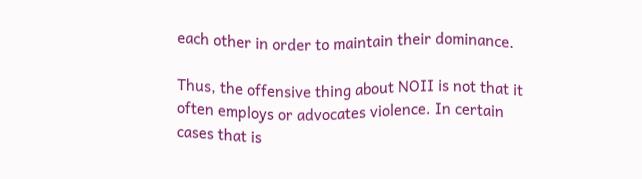each other in order to maintain their dominance.

Thus, the offensive thing about NOII is not that it often employs or advocates violence. In certain cases that is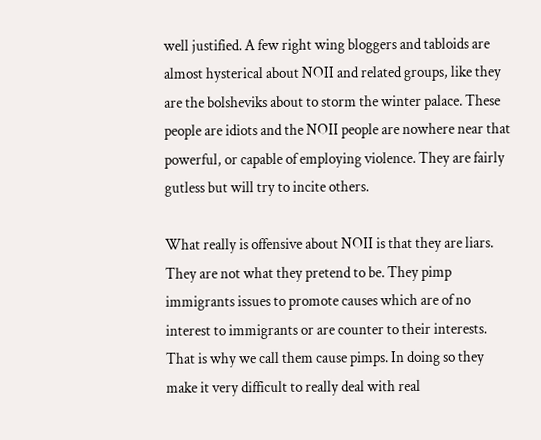well justified. A few right wing bloggers and tabloids are almost hysterical about NOII and related groups, like they are the bolsheviks about to storm the winter palace. These people are idiots and the NOII people are nowhere near that powerful, or capable of employing violence. They are fairly gutless but will try to incite others.

What really is offensive about NOII is that they are liars. They are not what they pretend to be. They pimp immigrants issues to promote causes which are of no interest to immigrants or are counter to their interests. That is why we call them cause pimps. In doing so they make it very difficult to really deal with real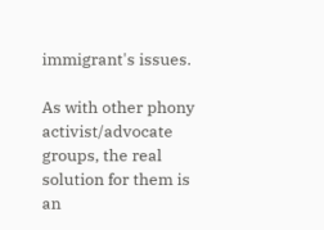immigrant's issues.

As with other phony activist/advocate groups, the real solution for them is an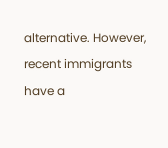alternative. However, recent immigrants have a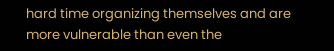hard time organizing themselves and are more vulnerable than even the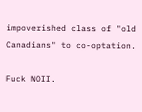impoverished class of "old Canadians" to co-optation.

Fuck NOII.